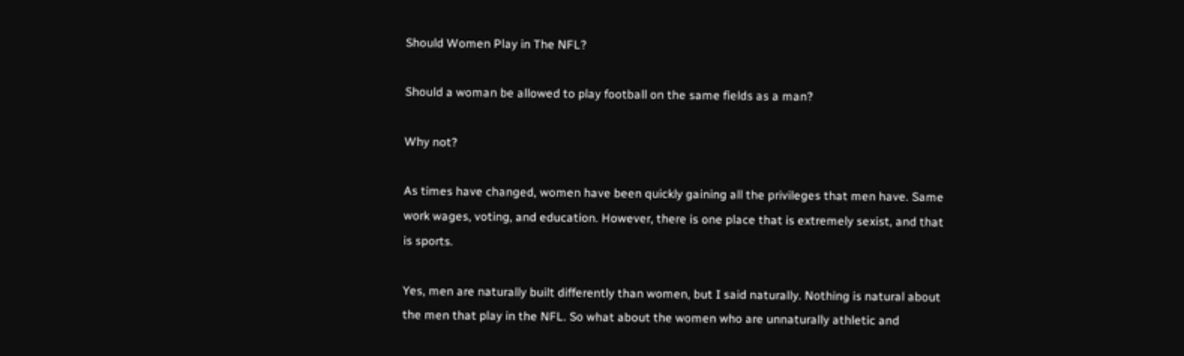Should Women Play in The NFL?

Should a woman be allowed to play football on the same fields as a man?

Why not?

As times have changed, women have been quickly gaining all the privileges that men have. Same work wages, voting, and education. However, there is one place that is extremely sexist, and that is sports.

Yes, men are naturally built differently than women, but I said naturally. Nothing is natural about the men that play in the NFL. So what about the women who are unnaturally athletic and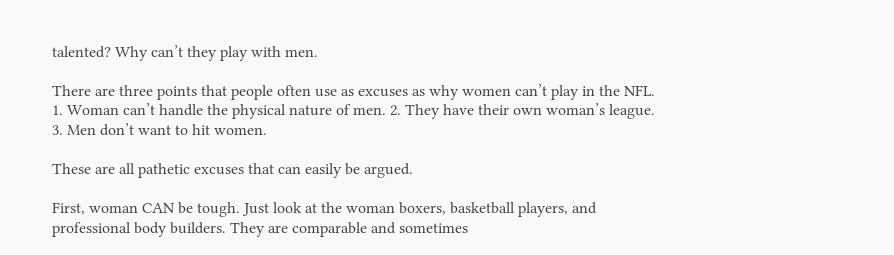talented? Why can’t they play with men.

There are three points that people often use as excuses as why women can’t play in the NFL. 1. Woman can’t handle the physical nature of men. 2. They have their own woman’s league. 3. Men don’t want to hit women.

These are all pathetic excuses that can easily be argued.

First, woman CAN be tough. Just look at the woman boxers, basketball players, and professional body builders. They are comparable and sometimes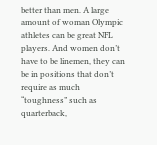better than men. A large amount of woman Olympic athletes can be great NFL players. And women don’t have to be linemen, they can be in positions that don’t require as much “toughness” such as quarterback,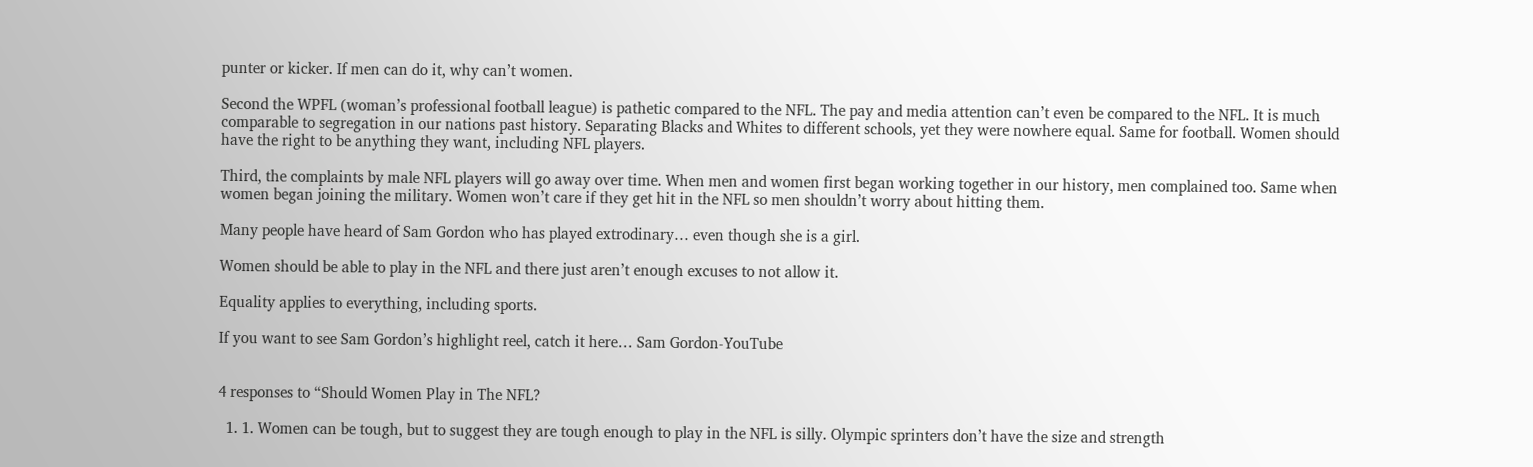punter or kicker. If men can do it, why can’t women.

Second the WPFL (woman’s professional football league) is pathetic compared to the NFL. The pay and media attention can’t even be compared to the NFL. It is much comparable to segregation in our nations past history. Separating Blacks and Whites to different schools, yet they were nowhere equal. Same for football. Women should have the right to be anything they want, including NFL players.

Third, the complaints by male NFL players will go away over time. When men and women first began working together in our history, men complained too. Same when women began joining the military. Women won’t care if they get hit in the NFL so men shouldn’t worry about hitting them.

Many people have heard of Sam Gordon who has played extrodinary… even though she is a girl.

Women should be able to play in the NFL and there just aren’t enough excuses to not allow it.

Equality applies to everything, including sports.

If you want to see Sam Gordon’s highlight reel, catch it here… Sam Gordon-YouTube


4 responses to “Should Women Play in The NFL?

  1. 1. Women can be tough, but to suggest they are tough enough to play in the NFL is silly. Olympic sprinters don’t have the size and strength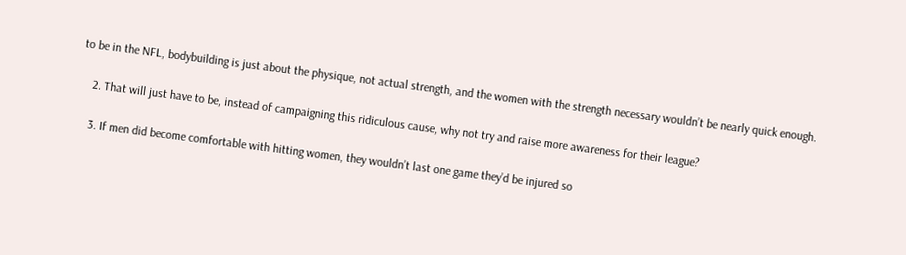to be in the NFL, bodybuilding is just about the physique, not actual strength, and the women with the strength necessary wouldn’t be nearly quick enough.

    2. That will just have to be, instead of campaigning this ridiculous cause, why not try and raise more awareness for their league?

    3. If men did become comfortable with hitting women, they wouldn’t last one game they’d be injured so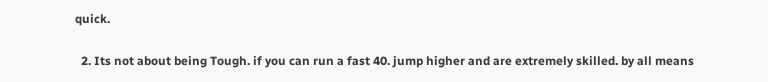quick.

  2. Its not about being Tough. if you can run a fast 40. jump higher and are extremely skilled. by all means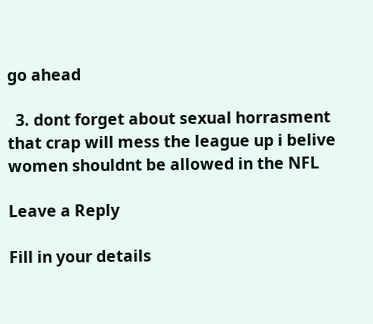go ahead

  3. dont forget about sexual horrasment that crap will mess the league up i belive women shouldnt be allowed in the NFL

Leave a Reply

Fill in your details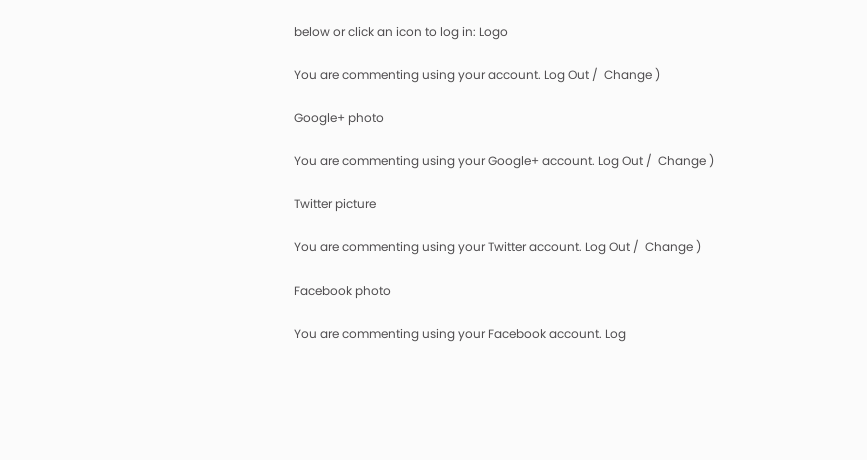below or click an icon to log in: Logo

You are commenting using your account. Log Out /  Change )

Google+ photo

You are commenting using your Google+ account. Log Out /  Change )

Twitter picture

You are commenting using your Twitter account. Log Out /  Change )

Facebook photo

You are commenting using your Facebook account. Log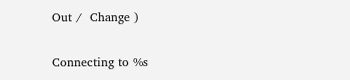Out /  Change )


Connecting to %s